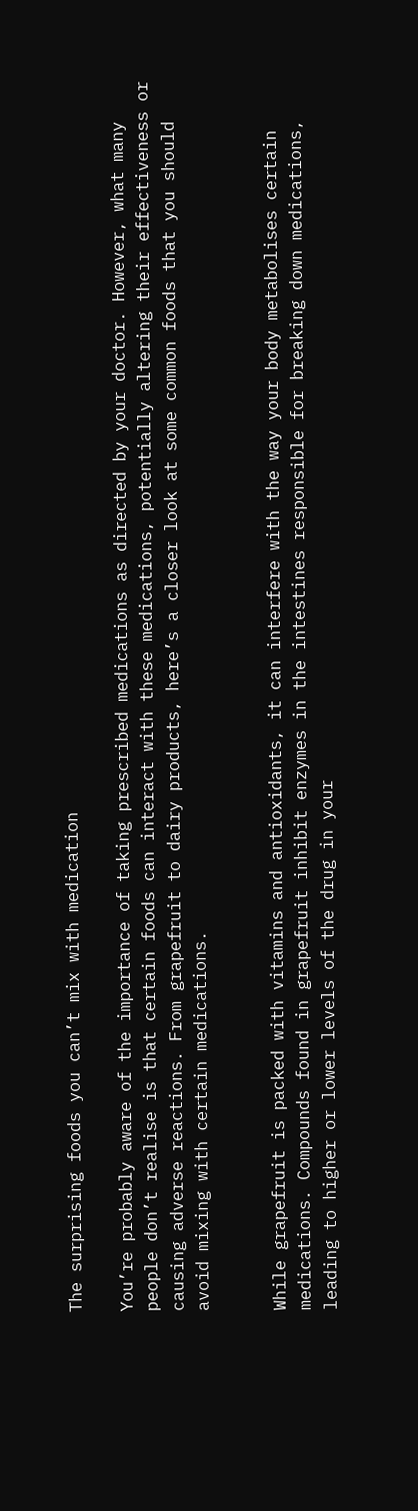The surprising foods you can’t mix with medication

You’re probably aware of the importance of taking prescribed medications as directed by your doctor. However, what many people don’t realise is that certain foods can interact with these medications, potentially altering their effectiveness or causing adverse reactions. From grapefruit to dairy products, here’s a closer look at some common foods that you should avoid mixing with certain medications.


While grapefruit is packed with vitamins and antioxidants, it can interfere with the way your body metabolises certain medications. Compounds found in grapefruit inhibit enzymes in the intestines responsible for breaking down medications, leading to higher or lower levels of the drug in your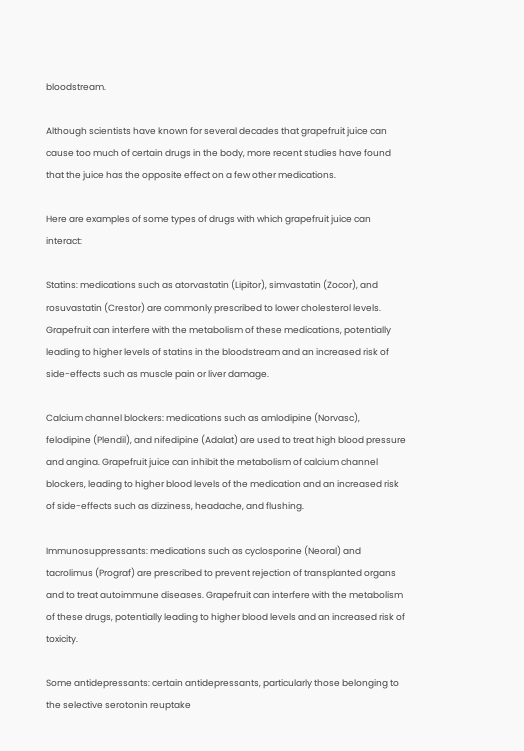bloodstream.

Although scientists have known for several decades that grapefruit juice can cause too much of certain drugs in the body, more recent studies have found that the juice has the opposite effect on a few other medications.

Here are examples of some types of drugs with which grapefruit juice can interact:

Statins: medications such as atorvastatin (Lipitor), simvastatin (Zocor), and rosuvastatin (Crestor) are commonly prescribed to lower cholesterol levels. Grapefruit can interfere with the metabolism of these medications, potentially leading to higher levels of statins in the bloodstream and an increased risk of side-effects such as muscle pain or liver damage.

Calcium channel blockers: medications such as amlodipine (Norvasc), felodipine (Plendil), and nifedipine (Adalat) are used to treat high blood pressure and angina. Grapefruit juice can inhibit the metabolism of calcium channel blockers, leading to higher blood levels of the medication and an increased risk of side-effects such as dizziness, headache, and flushing.

Immunosuppressants: medications such as cyclosporine (Neoral) and tacrolimus (Prograf) are prescribed to prevent rejection of transplanted organs and to treat autoimmune diseases. Grapefruit can interfere with the metabolism of these drugs, potentially leading to higher blood levels and an increased risk of toxicity.

Some antidepressants: certain antidepressants, particularly those belonging to the selective serotonin reuptake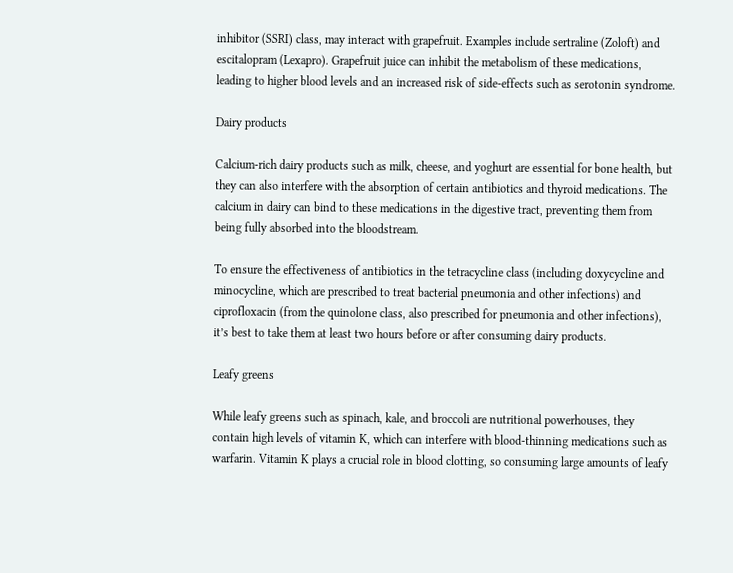inhibitor (SSRI) class, may interact with grapefruit. Examples include sertraline (Zoloft) and escitalopram (Lexapro). Grapefruit juice can inhibit the metabolism of these medications, leading to higher blood levels and an increased risk of side-effects such as serotonin syndrome.

Dairy products

Calcium-rich dairy products such as milk, cheese, and yoghurt are essential for bone health, but they can also interfere with the absorption of certain antibiotics and thyroid medications. The calcium in dairy can bind to these medications in the digestive tract, preventing them from being fully absorbed into the bloodstream.

To ensure the effectiveness of antibiotics in the tetracycline class (including doxycycline and minocycline, which are prescribed to treat bacterial pneumonia and other infections) and ciprofloxacin (from the quinolone class, also prescribed for pneumonia and other infections), it’s best to take them at least two hours before or after consuming dairy products.

Leafy greens

While leafy greens such as spinach, kale, and broccoli are nutritional powerhouses, they contain high levels of vitamin K, which can interfere with blood-thinning medications such as warfarin. Vitamin K plays a crucial role in blood clotting, so consuming large amounts of leafy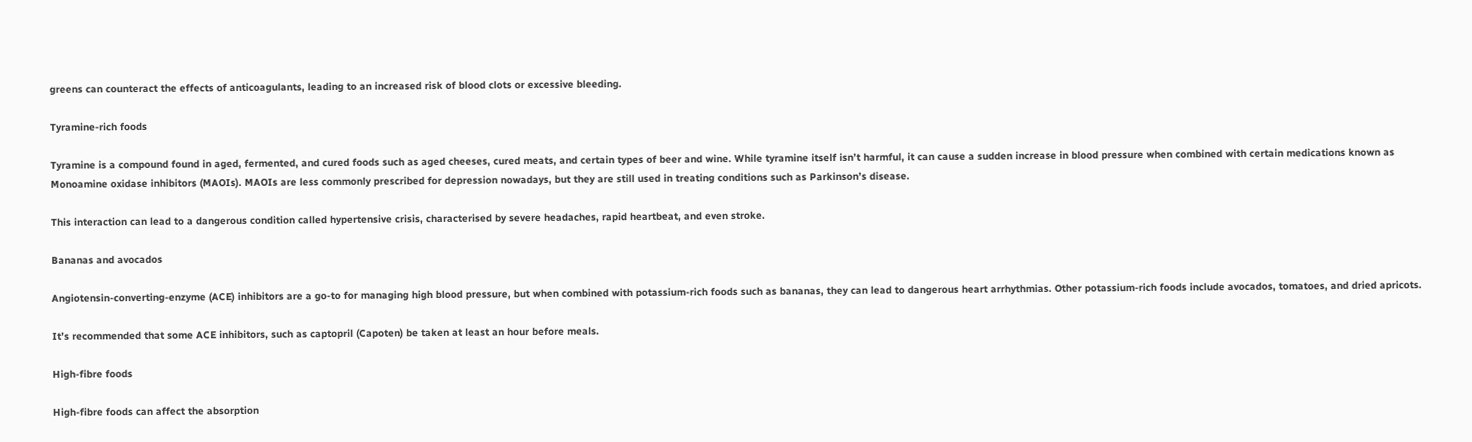greens can counteract the effects of anticoagulants, leading to an increased risk of blood clots or excessive bleeding.

Tyramine-rich foods

Tyramine is a compound found in aged, fermented, and cured foods such as aged cheeses, cured meats, and certain types of beer and wine. While tyramine itself isn’t harmful, it can cause a sudden increase in blood pressure when combined with certain medications known as Monoamine oxidase inhibitors (MAOIs). MAOIs are less commonly prescribed for depression nowadays, but they are still used in treating conditions such as Parkinson’s disease.

This interaction can lead to a dangerous condition called hypertensive crisis, characterised by severe headaches, rapid heartbeat, and even stroke.

Bananas and avocados

Angiotensin-converting-enzyme (ACE) inhibitors are a go-to for managing high blood pressure, but when combined with potassium-rich foods such as bananas, they can lead to dangerous heart arrhythmias. Other potassium-rich foods include avocados, tomatoes, and dried apricots.

It’s recommended that some ACE inhibitors, such as captopril (Capoten) be taken at least an hour before meals.

High-fibre foods

High-fibre foods can affect the absorption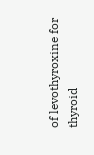of levothyroxine for thyroid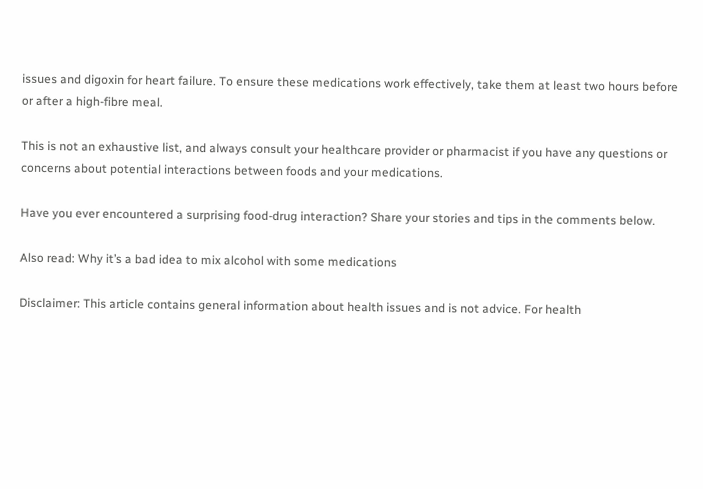issues and digoxin for heart failure. To ensure these medications work effectively, take them at least two hours before or after a high-fibre meal.

This is not an exhaustive list, and always consult your healthcare provider or pharmacist if you have any questions or concerns about potential interactions between foods and your medications.

Have you ever encountered a surprising food-drug interaction? Share your stories and tips in the comments below.

Also read: Why it’s a bad idea to mix alcohol with some medications

Disclaimer: This article contains general information about health issues and is not advice. For health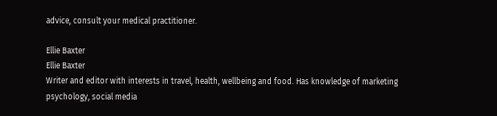advice, consult your medical practitioner.

Ellie Baxter
Ellie Baxter
Writer and editor with interests in travel, health, wellbeing and food. Has knowledge of marketing psychology, social media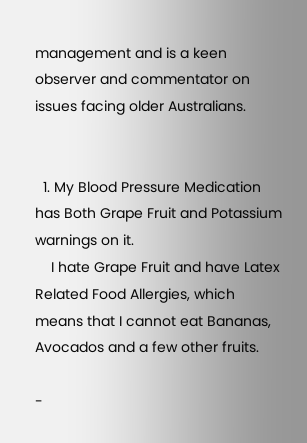management and is a keen observer and commentator on issues facing older Australians.


  1. My Blood Pressure Medication has Both Grape Fruit and Potassium warnings on it.
    I hate Grape Fruit and have Latex Related Food Allergies, which means that I cannot eat Bananas, Avocados and a few other fruits.

-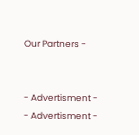Our Partners -


- Advertisment -
- Advertisment -